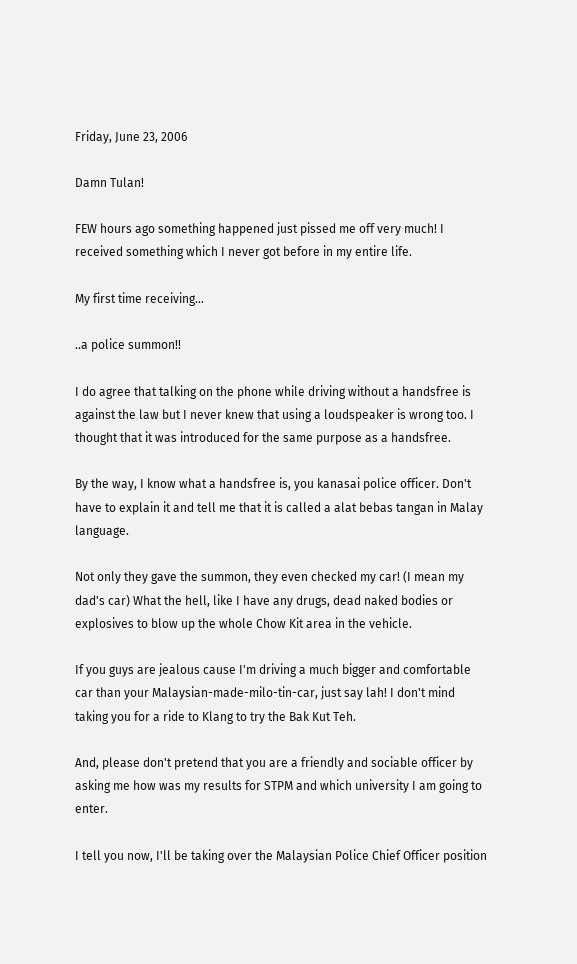Friday, June 23, 2006

Damn Tulan!

FEW hours ago something happened just pissed me off very much! I received something which I never got before in my entire life.

My first time receiving...

..a police summon!!

I do agree that talking on the phone while driving without a handsfree is against the law but I never knew that using a loudspeaker is wrong too. I thought that it was introduced for the same purpose as a handsfree.

By the way, I know what a handsfree is, you kanasai police officer. Don't have to explain it and tell me that it is called a alat bebas tangan in Malay language.

Not only they gave the summon, they even checked my car! (I mean my dad's car) What the hell, like I have any drugs, dead naked bodies or explosives to blow up the whole Chow Kit area in the vehicle.

If you guys are jealous cause I'm driving a much bigger and comfortable car than your Malaysian-made-milo-tin-car, just say lah! I don't mind taking you for a ride to Klang to try the Bak Kut Teh.

And, please don't pretend that you are a friendly and sociable officer by asking me how was my results for STPM and which university I am going to enter.

I tell you now, I'll be taking over the Malaysian Police Chief Officer position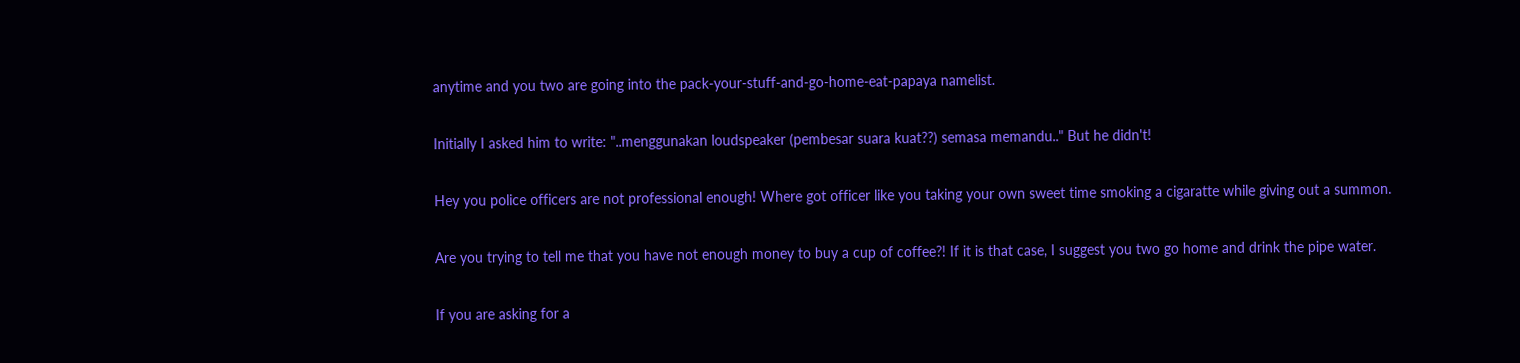anytime and you two are going into the pack-your-stuff-and-go-home-eat-papaya namelist.

Initially I asked him to write: "..menggunakan loudspeaker (pembesar suara kuat??) semasa memandu.." But he didn't!

Hey you police officers are not professional enough! Where got officer like you taking your own sweet time smoking a cigaratte while giving out a summon.

Are you trying to tell me that you have not enough money to buy a cup of coffee?! If it is that case, I suggest you two go home and drink the pipe water.

If you are asking for a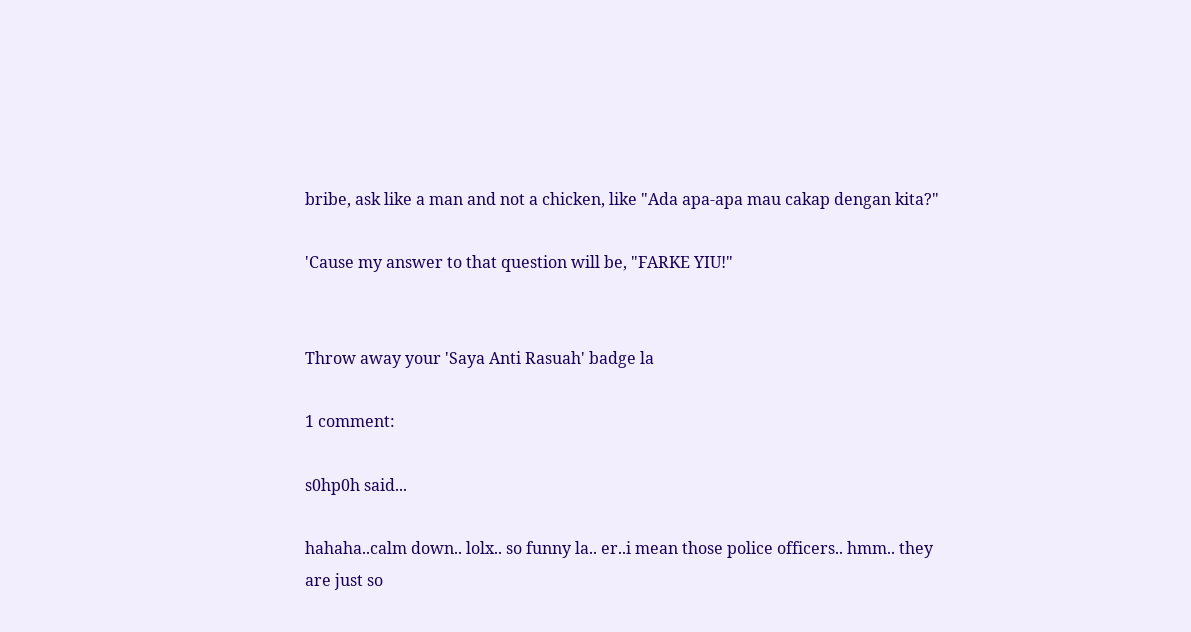bribe, ask like a man and not a chicken, like "Ada apa-apa mau cakap dengan kita?"

'Cause my answer to that question will be, "FARKE YIU!"


Throw away your 'Saya Anti Rasuah' badge la

1 comment:

s0hp0h said...

hahaha..calm down.. lolx.. so funny la.. er..i mean those police officers.. hmm.. they are just so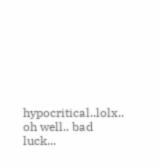hypocritical..lolx.. oh well.. bad luck...